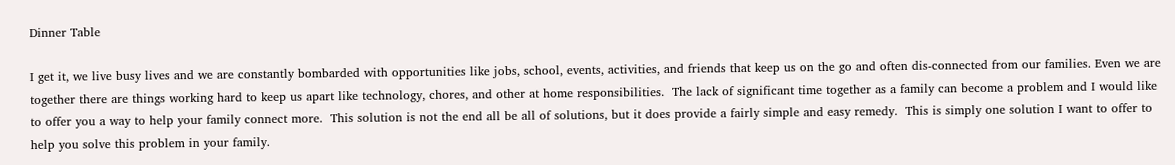Dinner Table

I get it, we live busy lives and we are constantly bombarded with opportunities like jobs, school, events, activities, and friends that keep us on the go and often dis-connected from our families. Even we are together there are things working hard to keep us apart like technology, chores, and other at home responsibilities.  The lack of significant time together as a family can become a problem and I would like to offer you a way to help your family connect more.  This solution is not the end all be all of solutions, but it does provide a fairly simple and easy remedy.  This is simply one solution I want to offer to help you solve this problem in your family.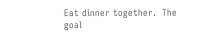Eat dinner together.  The goal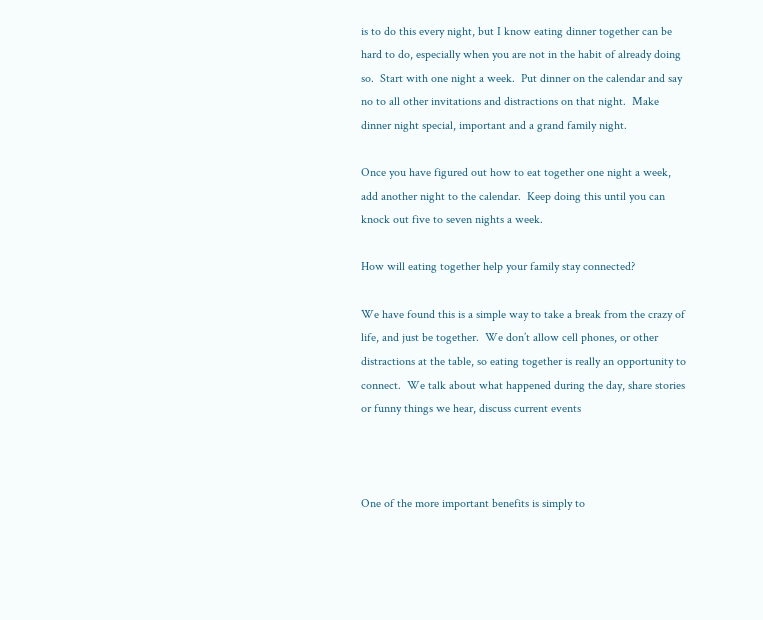is to do this every night, but I know eating dinner together can be hard to do, especially when you are not in the habit of already doing so.  Start with one night a week.  Put dinner on the calendar and say no to all other invitations and distractions on that night.  Make dinner night special, important and a grand family night.

Once you have figured out how to eat together one night a week, add another night to the calendar.  Keep doing this until you can knock out five to seven nights a week.

How will eating together help your family stay connected?

We have found this is a simple way to take a break from the crazy of life, and just be together.  We don’t allow cell phones, or other distractions at the table, so eating together is really an opportunity to connect.  We talk about what happened during the day, share stories or funny things we hear, discuss current events



One of the more important benefits is simply to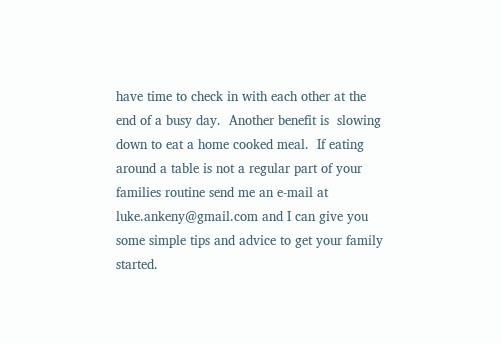have time to check in with each other at the end of a busy day.  Another benefit is  slowing down to eat a home cooked meal.  If eating around a table is not a regular part of your families routine send me an e-mail at luke.ankeny@gmail.com and I can give you some simple tips and advice to get your family started.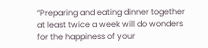“Preparing and eating dinner together at least twice a week will do wonders for the happiness of your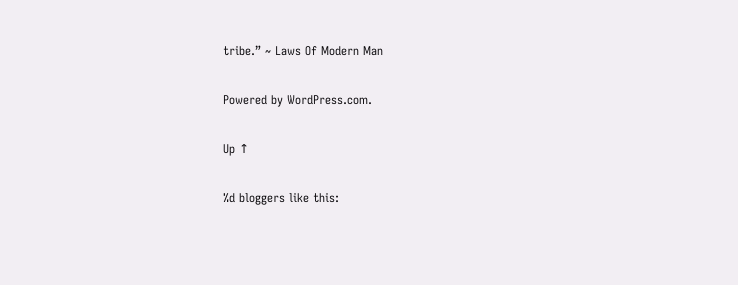tribe.” ~ Laws Of Modern Man

Powered by WordPress.com.

Up ↑

%d bloggers like this: